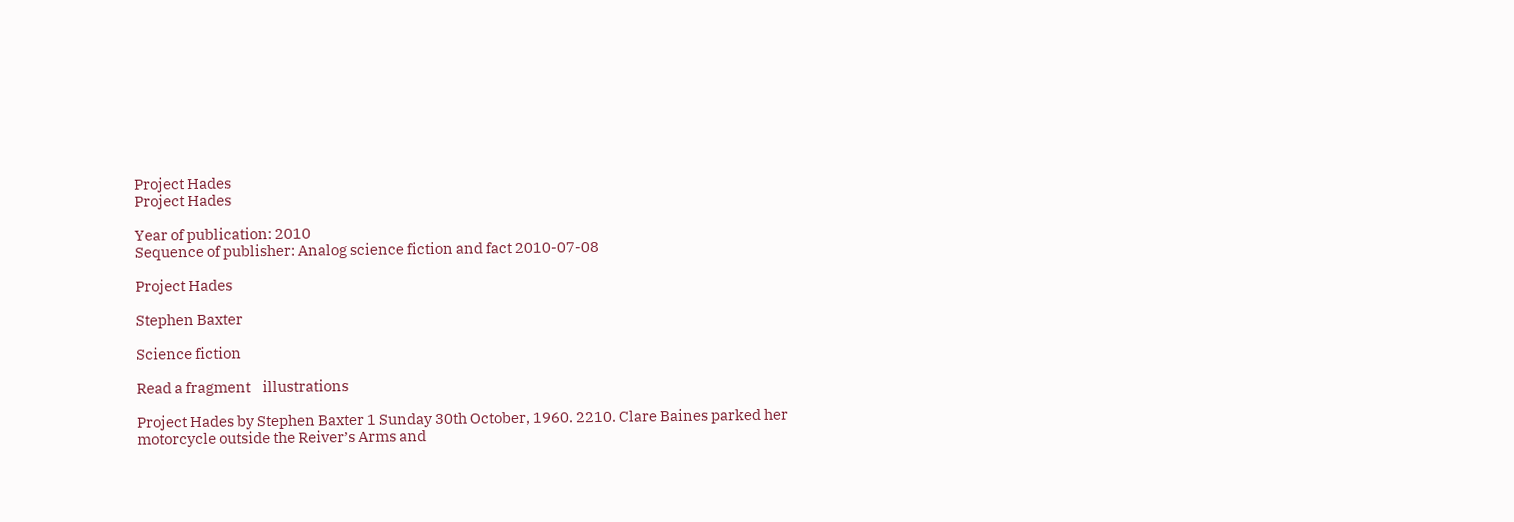Project Hades
Project Hades

Year of publication: 2010
Sequence of publisher: Analog science fiction and fact 2010-07-08

Project Hades

Stephen Baxter

Science fiction

Read a fragment    illustrations

Project Hades by Stephen Baxter 1 Sunday 30th October, 1960. 2210. Clare Baines parked her motorcycle outside the Reiver’s Arms and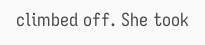climbed off. She took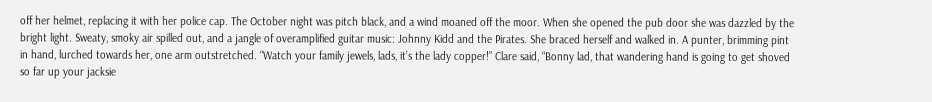off her helmet, replacing it with her police cap. The October night was pitch black, and a wind moaned off the moor. When she opened the pub door she was dazzled by the bright light. Sweaty, smoky air spilled out, and a jangle of overamplified guitar music: Johnny Kidd and the Pirates. She braced herself and walked in. A punter, brimming pint in hand, lurched towards her, one arm outstretched. “Watch your family jewels, lads, it’s the lady copper!” Clare said, “Bonny lad, that wandering hand is going to get shoved so far up your jacksie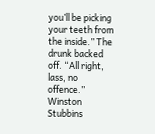you’ll be picking your teeth from the inside.” The drunk backed off. “All right, lass, no offence.” Winston Stubbins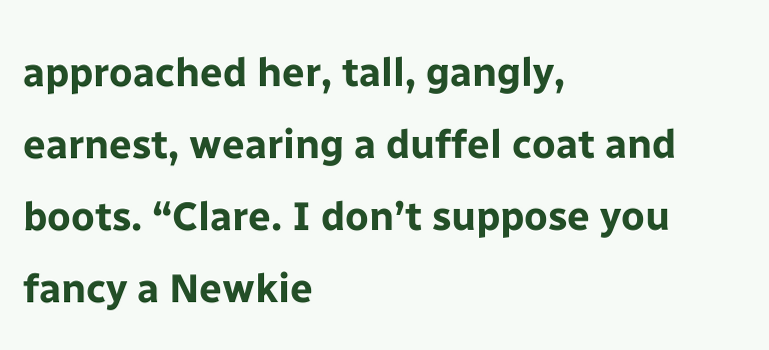approached her, tall, gangly, earnest, wearing a duffel coat and boots. “Clare. I don’t suppose you fancy a Newkie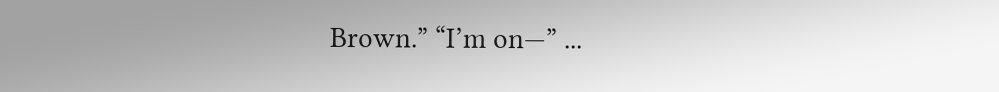Brown.” “I’m on—” ...